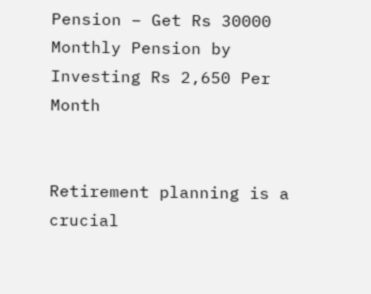Pension – Get Rs 30000 Monthly Pension by Investing Rs 2,650 Per Month


Retirement planning is a crucial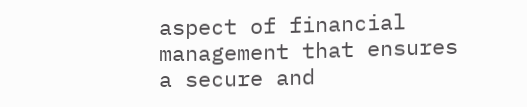aspect of financial management that ensures a secure and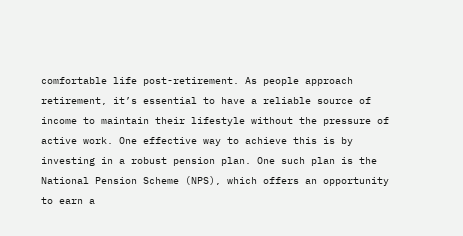comfortable life post-retirement. As people approach retirement, it’s essential to have a reliable source of income to maintain their lifestyle without the pressure of active work. One effective way to achieve this is by investing in a robust pension plan. One such plan is the National Pension Scheme (NPS), which offers an opportunity to earn a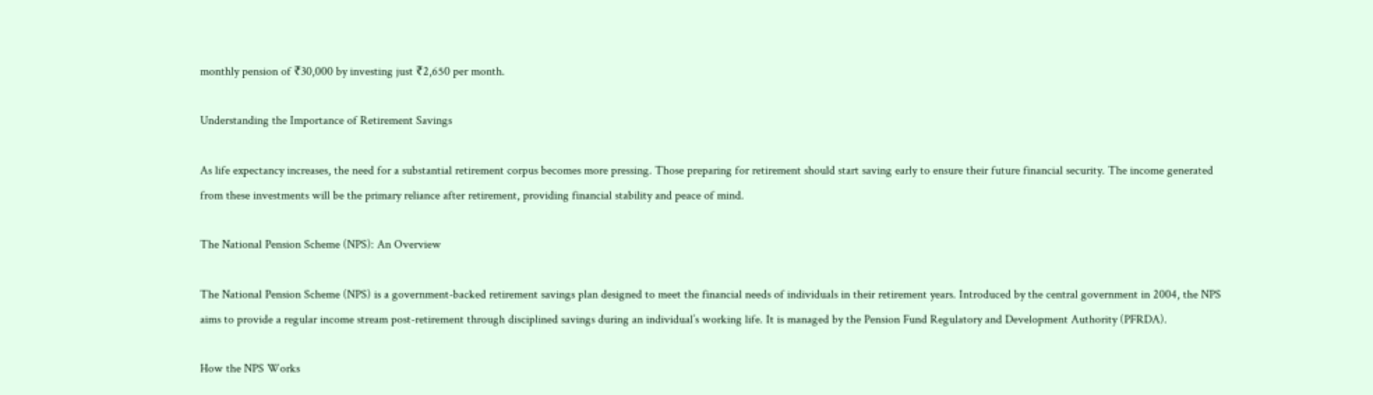monthly pension of ₹30,000 by investing just ₹2,650 per month.

Understanding the Importance of Retirement Savings

As life expectancy increases, the need for a substantial retirement corpus becomes more pressing. Those preparing for retirement should start saving early to ensure their future financial security. The income generated from these investments will be the primary reliance after retirement, providing financial stability and peace of mind.

The National Pension Scheme (NPS): An Overview

The National Pension Scheme (NPS) is a government-backed retirement savings plan designed to meet the financial needs of individuals in their retirement years. Introduced by the central government in 2004, the NPS aims to provide a regular income stream post-retirement through disciplined savings during an individual’s working life. It is managed by the Pension Fund Regulatory and Development Authority (PFRDA).

How the NPS Works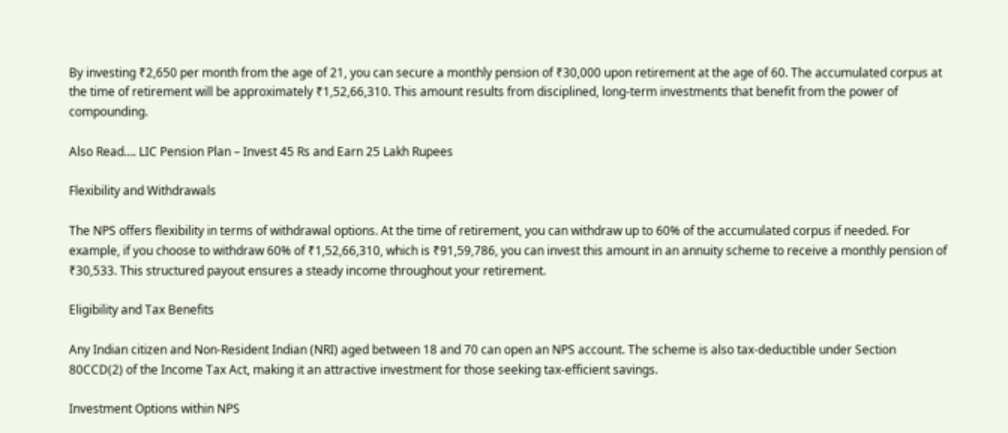By investing ₹2,650 per month from the age of 21, you can secure a monthly pension of ₹30,000 upon retirement at the age of 60. The accumulated corpus at the time of retirement will be approximately ₹1,52,66,310. This amount results from disciplined, long-term investments that benefit from the power of compounding.

Also Read…. LIC Pension Plan – Invest 45 Rs and Earn 25 Lakh Rupees

Flexibility and Withdrawals

The NPS offers flexibility in terms of withdrawal options. At the time of retirement, you can withdraw up to 60% of the accumulated corpus if needed. For example, if you choose to withdraw 60% of ₹1,52,66,310, which is ₹91,59,786, you can invest this amount in an annuity scheme to receive a monthly pension of ₹30,533. This structured payout ensures a steady income throughout your retirement.

Eligibility and Tax Benefits

Any Indian citizen and Non-Resident Indian (NRI) aged between 18 and 70 can open an NPS account. The scheme is also tax-deductible under Section 80CCD(2) of the Income Tax Act, making it an attractive investment for those seeking tax-efficient savings.

Investment Options within NPS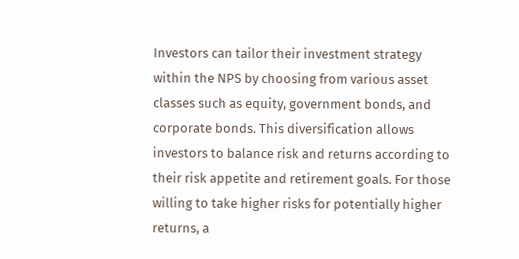Investors can tailor their investment strategy within the NPS by choosing from various asset classes such as equity, government bonds, and corporate bonds. This diversification allows investors to balance risk and returns according to their risk appetite and retirement goals. For those willing to take higher risks for potentially higher returns, a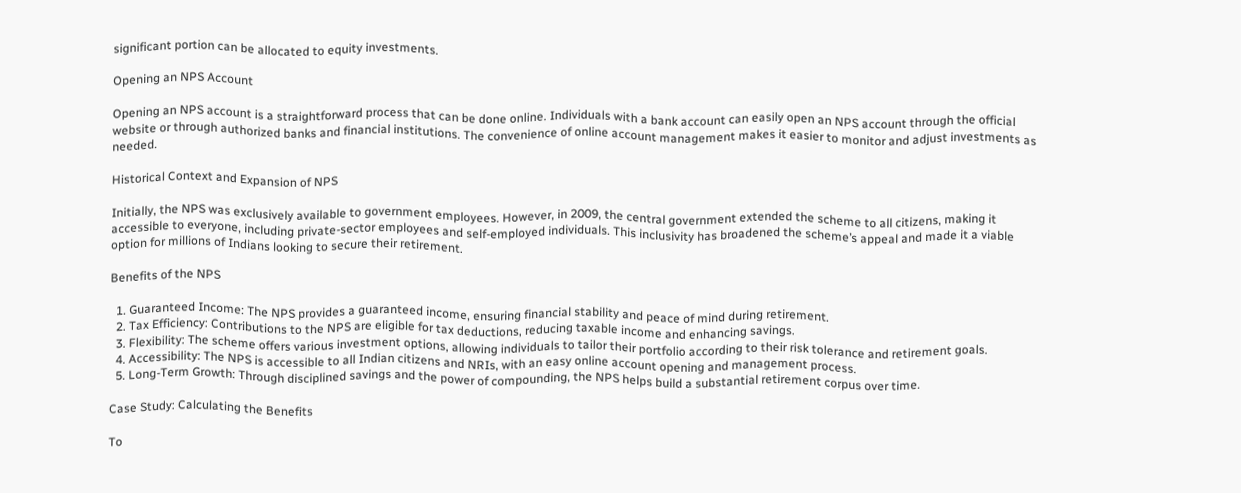significant portion can be allocated to equity investments.

Opening an NPS Account

Opening an NPS account is a straightforward process that can be done online. Individuals with a bank account can easily open an NPS account through the official website or through authorized banks and financial institutions. The convenience of online account management makes it easier to monitor and adjust investments as needed.

Historical Context and Expansion of NPS

Initially, the NPS was exclusively available to government employees. However, in 2009, the central government extended the scheme to all citizens, making it accessible to everyone, including private-sector employees and self-employed individuals. This inclusivity has broadened the scheme’s appeal and made it a viable option for millions of Indians looking to secure their retirement.

Benefits of the NPS

  1. Guaranteed Income: The NPS provides a guaranteed income, ensuring financial stability and peace of mind during retirement.
  2. Tax Efficiency: Contributions to the NPS are eligible for tax deductions, reducing taxable income and enhancing savings.
  3. Flexibility: The scheme offers various investment options, allowing individuals to tailor their portfolio according to their risk tolerance and retirement goals.
  4. Accessibility: The NPS is accessible to all Indian citizens and NRIs, with an easy online account opening and management process.
  5. Long-Term Growth: Through disciplined savings and the power of compounding, the NPS helps build a substantial retirement corpus over time.

Case Study: Calculating the Benefits

To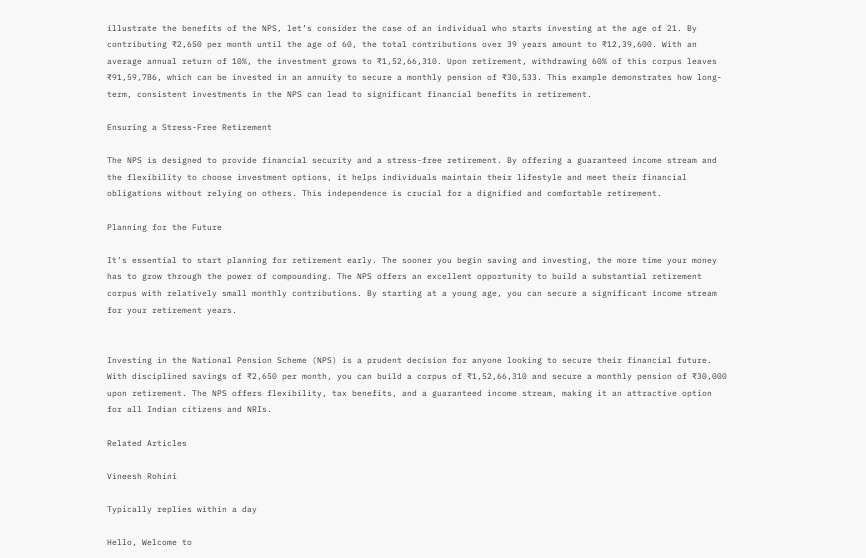illustrate the benefits of the NPS, let’s consider the case of an individual who starts investing at the age of 21. By contributing ₹2,650 per month until the age of 60, the total contributions over 39 years amount to ₹12,39,600. With an average annual return of 10%, the investment grows to ₹1,52,66,310. Upon retirement, withdrawing 60% of this corpus leaves ₹91,59,786, which can be invested in an annuity to secure a monthly pension of ₹30,533. This example demonstrates how long-term, consistent investments in the NPS can lead to significant financial benefits in retirement.

Ensuring a Stress-Free Retirement

The NPS is designed to provide financial security and a stress-free retirement. By offering a guaranteed income stream and the flexibility to choose investment options, it helps individuals maintain their lifestyle and meet their financial obligations without relying on others. This independence is crucial for a dignified and comfortable retirement.

Planning for the Future

It’s essential to start planning for retirement early. The sooner you begin saving and investing, the more time your money has to grow through the power of compounding. The NPS offers an excellent opportunity to build a substantial retirement corpus with relatively small monthly contributions. By starting at a young age, you can secure a significant income stream for your retirement years.


Investing in the National Pension Scheme (NPS) is a prudent decision for anyone looking to secure their financial future. With disciplined savings of ₹2,650 per month, you can build a corpus of ₹1,52,66,310 and secure a monthly pension of ₹30,000 upon retirement. The NPS offers flexibility, tax benefits, and a guaranteed income stream, making it an attractive option for all Indian citizens and NRIs.

Related Articles

Vineesh Rohini

Typically replies within a day

Hello, Welcome to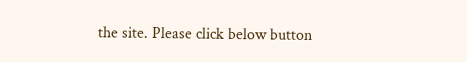the site. Please click below button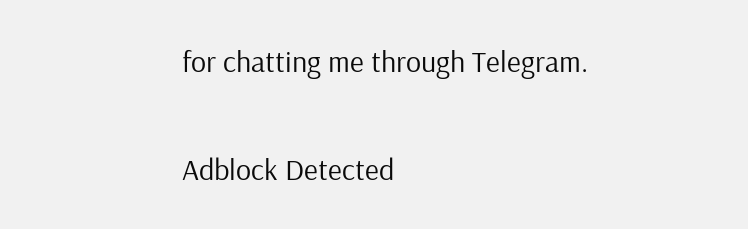for chatting me through Telegram.

Adblock Detected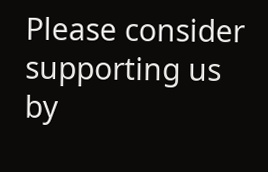Please consider supporting us by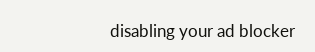disabling your ad blocker